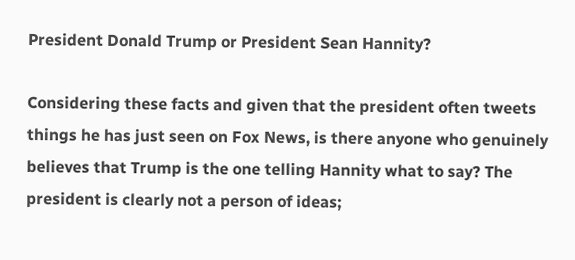President Donald Trump or President Sean Hannity?

Considering these facts and given that the president often tweets things he has just seen on Fox News, is there anyone who genuinely believes that Trump is the one telling Hannity what to say? The president is clearly not a person of ideas;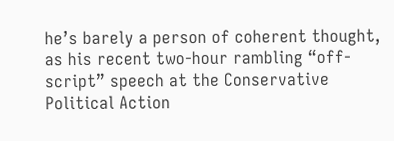he’s barely a person of coherent thought, as his recent two-hour rambling “off-script” speech at the Conservative Political Action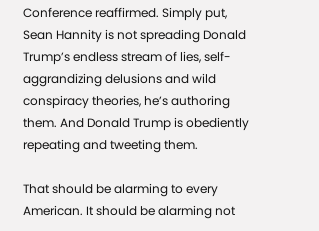Conference reaffirmed. Simply put, Sean Hannity is not spreading Donald Trump’s endless stream of lies, self-aggrandizing delusions and wild conspiracy theories, he’s authoring them. And Donald Trump is obediently repeating and tweeting them.

That should be alarming to every American. It should be alarming not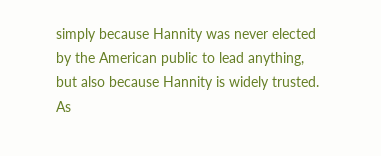simply because Hannity was never elected by the American public to lead anything, but also because Hannity is widely trusted. As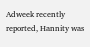Adweek recently reported, Hannity was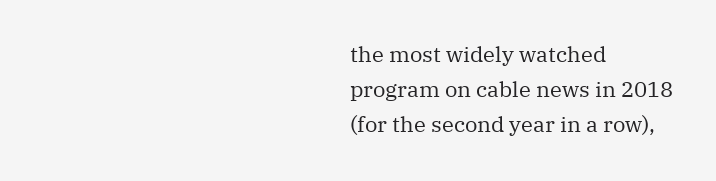the most widely watched program on cable news in 2018 (for the second year in a row),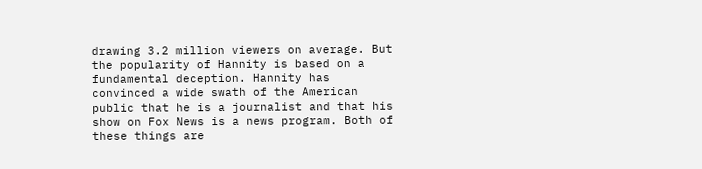drawing 3.2 million viewers on average. But the popularity of Hannity is based on a fundamental deception. Hannity has convinced a wide swath of the American public that he is a journalist and that his show on Fox News is a news program. Both of these things are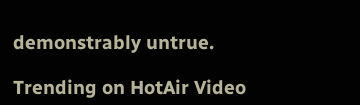demonstrably untrue.

Trending on HotAir Video